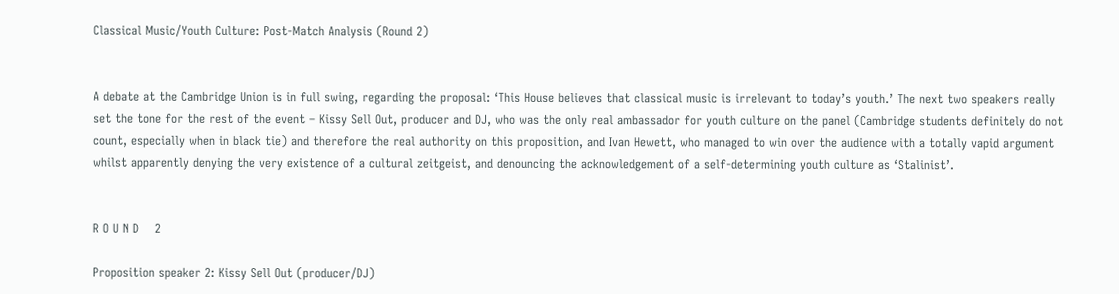Classical Music/Youth Culture: Post-Match Analysis (Round 2)


A debate at the Cambridge Union is in full swing, regarding the proposal: ‘This House believes that classical music is irrelevant to today’s youth.’ The next two speakers really set the tone for the rest of the event – Kissy Sell Out, producer and DJ, who was the only real ambassador for youth culture on the panel (Cambridge students definitely do not count, especially when in black tie) and therefore the real authority on this proposition, and Ivan Hewett, who managed to win over the audience with a totally vapid argument whilst apparently denying the very existence of a cultural zeitgeist, and denouncing the acknowledgement of a self-determining youth culture as ‘Stalinist’.


R O U N D    2

Proposition speaker 2: Kissy Sell Out (producer/DJ)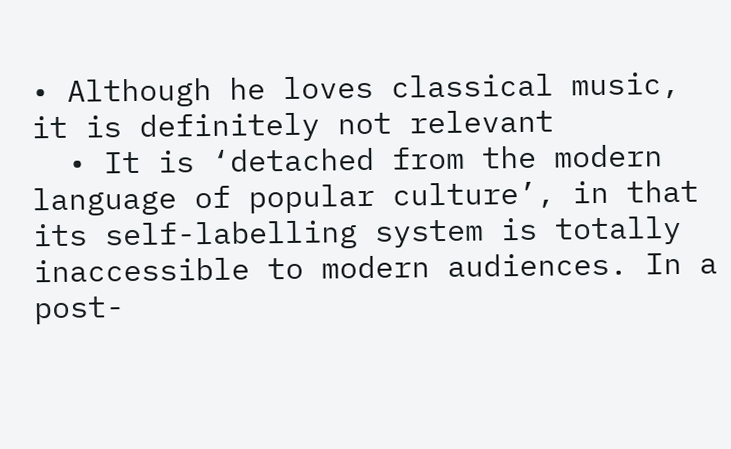• Although he loves classical music, it is definitely not relevant
  • It is ‘detached from the modern language of popular culture’, in that its self-labelling system is totally inaccessible to modern audiences. In a post-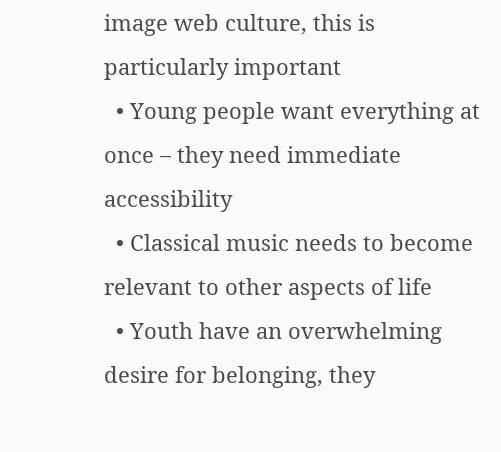image web culture, this is particularly important
  • Young people want everything at once – they need immediate accessibility
  • Classical music needs to become relevant to other aspects of life
  • Youth have an overwhelming desire for belonging, they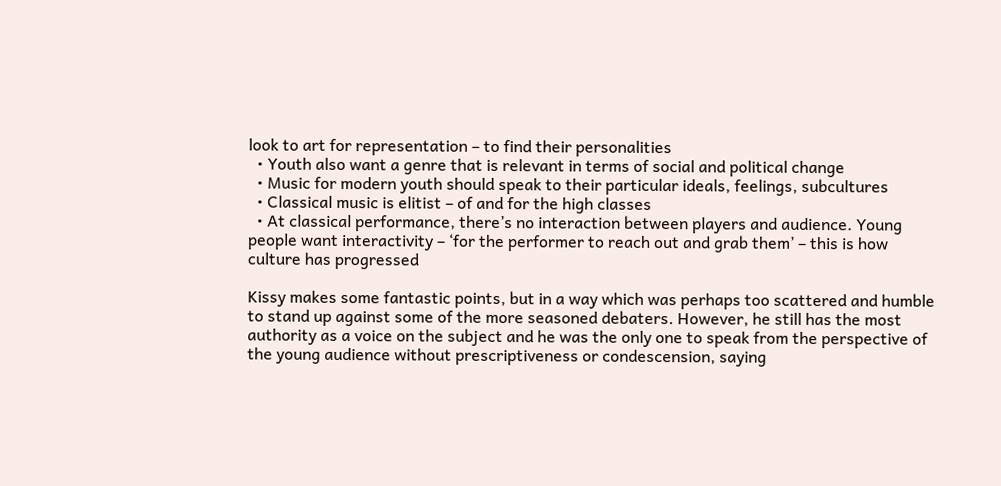look to art for representation – to find their personalities
  • Youth also want a genre that is relevant in terms of social and political change
  • Music for modern youth should speak to their particular ideals, feelings, subcultures
  • Classical music is elitist – of and for the high classes
  • At classical performance, there’s no interaction between players and audience. Young people want interactivity – ‘for the performer to reach out and grab them’ – this is how culture has progressed

Kissy makes some fantastic points, but in a way which was perhaps too scattered and humble to stand up against some of the more seasoned debaters. However, he still has the most authority as a voice on the subject and he was the only one to speak from the perspective of the young audience without prescriptiveness or condescension, saying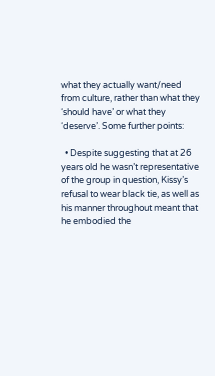what they actually want/need from culture, rather than what they ‘should have’ or what they ‘deserve’. Some further points:

  • Despite suggesting that at 26 years old he wasn’t representative of the group in question, Kissy’s refusal to wear black tie, as well as his manner throughout meant that he embodied the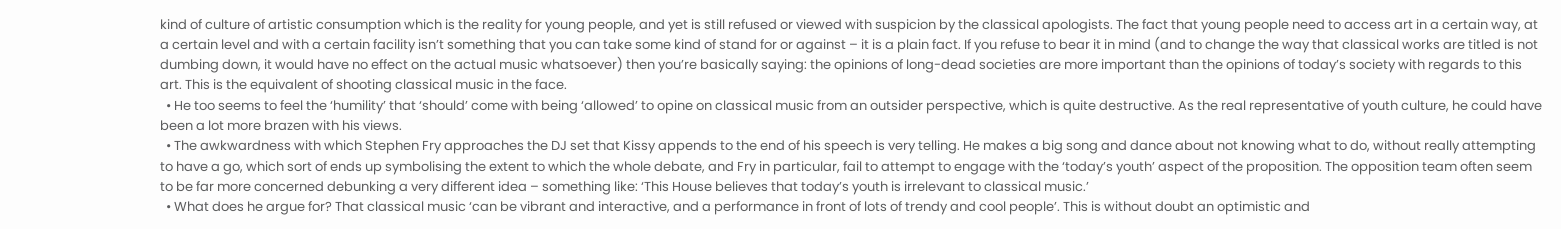kind of culture of artistic consumption which is the reality for young people, and yet is still refused or viewed with suspicion by the classical apologists. The fact that young people need to access art in a certain way, at a certain level and with a certain facility isn’t something that you can take some kind of stand for or against – it is a plain fact. If you refuse to bear it in mind (and to change the way that classical works are titled is not dumbing down, it would have no effect on the actual music whatsoever) then you’re basically saying: the opinions of long-dead societies are more important than the opinions of today’s society with regards to this art. This is the equivalent of shooting classical music in the face.
  • He too seems to feel the ‘humility’ that ‘should’ come with being ‘allowed’ to opine on classical music from an outsider perspective, which is quite destructive. As the real representative of youth culture, he could have been a lot more brazen with his views.
  • The awkwardness with which Stephen Fry approaches the DJ set that Kissy appends to the end of his speech is very telling. He makes a big song and dance about not knowing what to do, without really attempting to have a go, which sort of ends up symbolising the extent to which the whole debate, and Fry in particular, fail to attempt to engage with the ‘today’s youth’ aspect of the proposition. The opposition team often seem to be far more concerned debunking a very different idea – something like: ‘This House believes that today’s youth is irrelevant to classical music.’
  • What does he argue for? That classical music ‘can be vibrant and interactive, and a performance in front of lots of trendy and cool people’. This is without doubt an optimistic and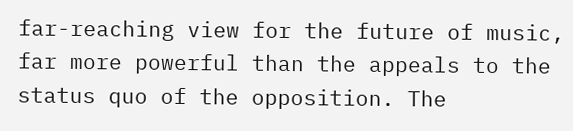far-reaching view for the future of music, far more powerful than the appeals to the status quo of the opposition. The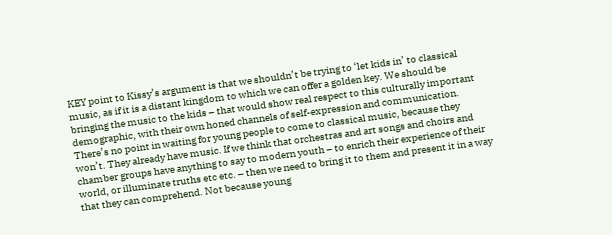KEY point to Kissy’s argument is that we shouldn’t be trying to ‘let kids in’ to classical music, as if it is a distant kingdom to which we can offer a golden key. We should be bringing the music to the kids – that would show real respect to this culturally important demographic, with their own honed channels of self-expression and communication. There’s no point in waiting for young people to come to classical music, because they won’t. They already have music. If we think that orchestras and art songs and choirs and chamber groups have anything to say to modern youth – to enrich their experience of their world, or illuminate truths etc etc. – then we need to bring it to them and present it in a way that they can comprehend. Not because young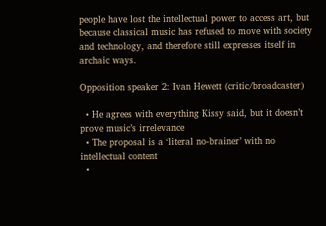people have lost the intellectual power to access art, but because classical music has refused to move with society and technology, and therefore still expresses itself in archaic ways.

Opposition speaker 2: Ivan Hewett (critic/broadcaster)

  • He agrees with everything Kissy said, but it doesn’t prove music’s irrelevance
  • The proposal is a ‘literal no-brainer’ with no intellectual content
  •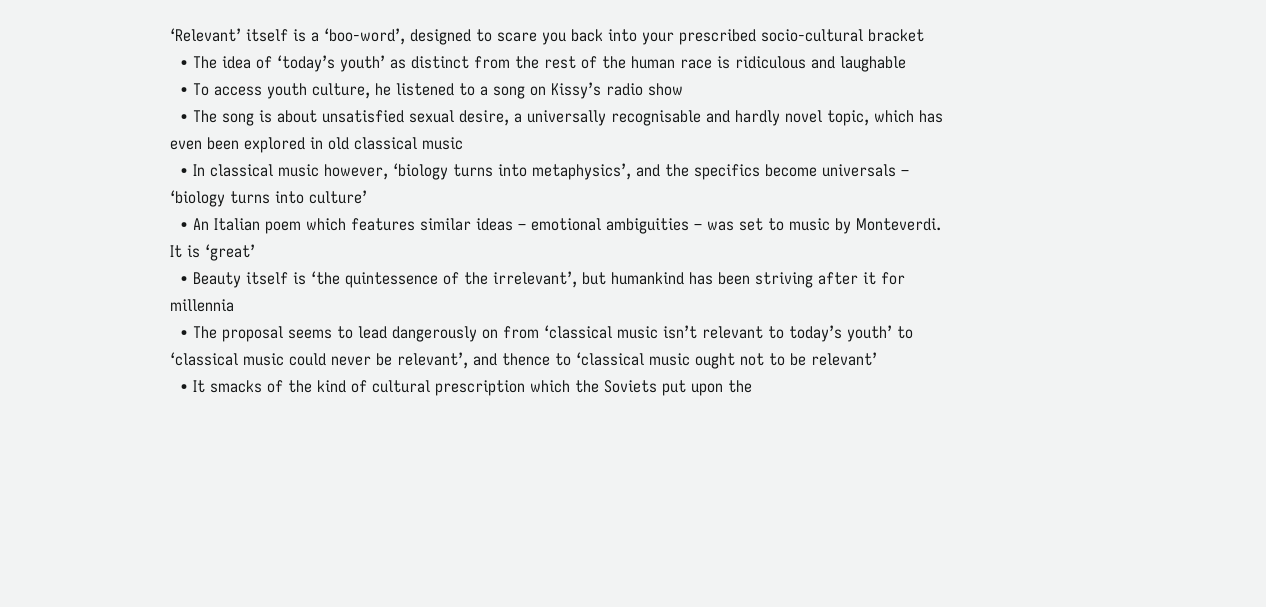‘Relevant’ itself is a ‘boo-word’, designed to scare you back into your prescribed socio-cultural bracket
  • The idea of ‘today’s youth’ as distinct from the rest of the human race is ridiculous and laughable
  • To access youth culture, he listened to a song on Kissy’s radio show
  • The song is about unsatisfied sexual desire, a universally recognisable and hardly novel topic, which has even been explored in old classical music
  • In classical music however, ‘biology turns into metaphysics’, and the specifics become universals – ‘biology turns into culture’
  • An Italian poem which features similar ideas – emotional ambiguities – was set to music by Monteverdi. It is ‘great’
  • Beauty itself is ‘the quintessence of the irrelevant’, but humankind has been striving after it for millennia
  • The proposal seems to lead dangerously on from ‘classical music isn’t relevant to today’s youth’ to ‘classical music could never be relevant’, and thence to ‘classical music ought not to be relevant’
  • It smacks of the kind of cultural prescription which the Soviets put upon the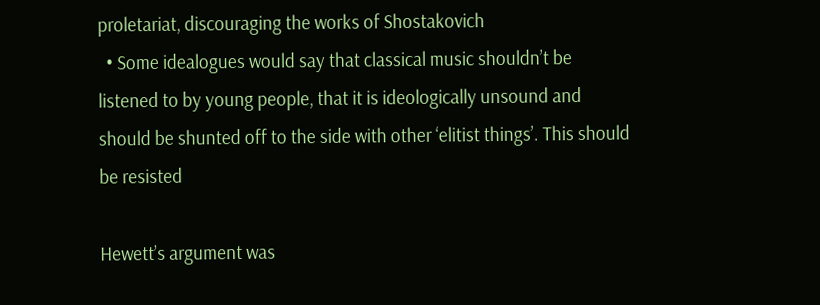proletariat, discouraging the works of Shostakovich
  • Some idealogues would say that classical music shouldn’t be listened to by young people, that it is ideologically unsound and should be shunted off to the side with other ‘elitist things’. This should be resisted

Hewett’s argument was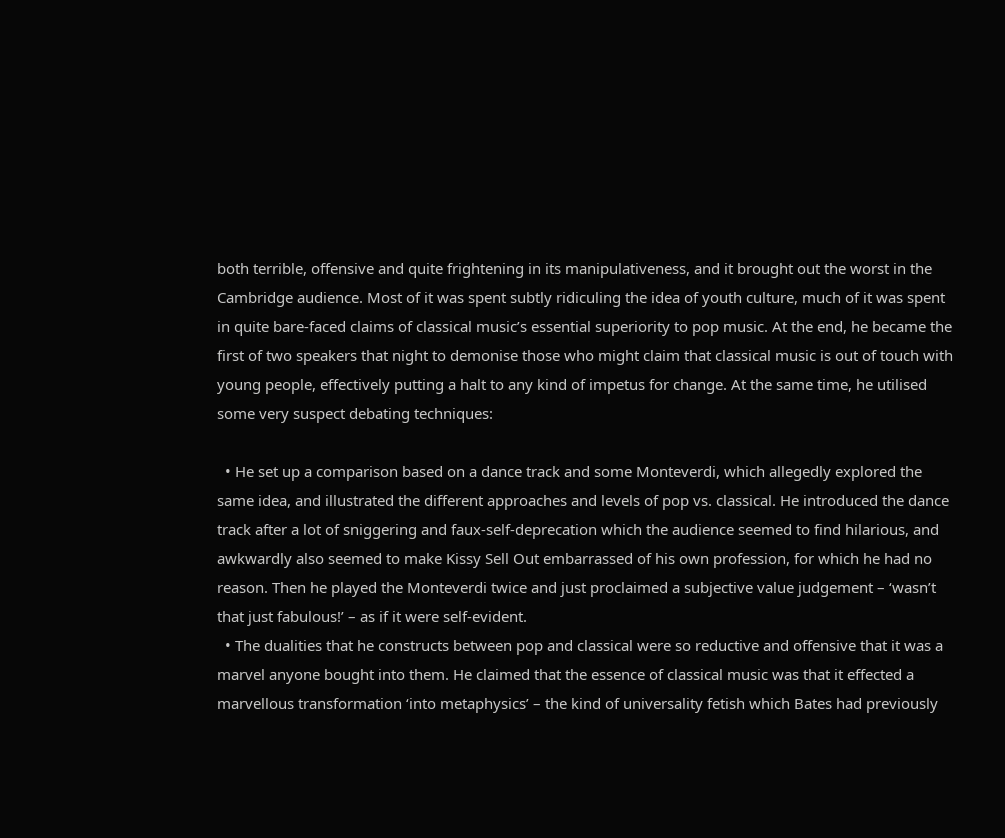both terrible, offensive and quite frightening in its manipulativeness, and it brought out the worst in the Cambridge audience. Most of it was spent subtly ridiculing the idea of youth culture, much of it was spent in quite bare-faced claims of classical music’s essential superiority to pop music. At the end, he became the first of two speakers that night to demonise those who might claim that classical music is out of touch with young people, effectively putting a halt to any kind of impetus for change. At the same time, he utilised some very suspect debating techniques:

  • He set up a comparison based on a dance track and some Monteverdi, which allegedly explored the same idea, and illustrated the different approaches and levels of pop vs. classical. He introduced the dance track after a lot of sniggering and faux-self-deprecation which the audience seemed to find hilarious, and awkwardly also seemed to make Kissy Sell Out embarrassed of his own profession, for which he had no reason. Then he played the Monteverdi twice and just proclaimed a subjective value judgement – ‘wasn’t that just fabulous!’ – as if it were self-evident.
  • The dualities that he constructs between pop and classical were so reductive and offensive that it was a marvel anyone bought into them. He claimed that the essence of classical music was that it effected a marvellous transformation ‘into metaphysics’ – the kind of universality fetish which Bates had previously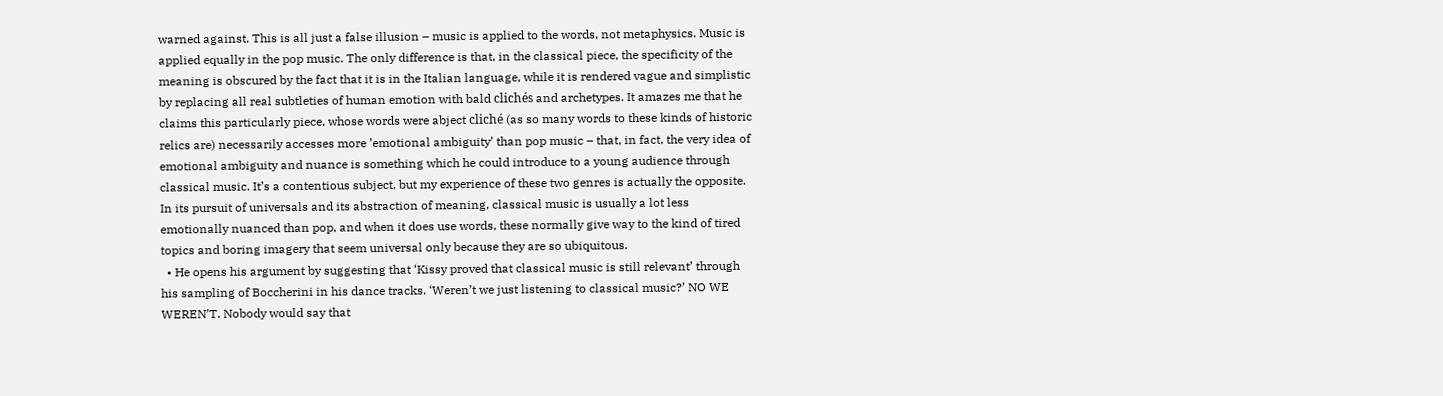warned against. This is all just a false illusion – music is applied to the words, not metaphysics. Music is applied equally in the pop music. The only difference is that, in the classical piece, the specificity of the meaning is obscured by the fact that it is in the Italian language, while it is rendered vague and simplistic by replacing all real subtleties of human emotion with bald clichés and archetypes. It amazes me that he claims this particularly piece, whose words were abject cliché (as so many words to these kinds of historic relics are) necessarily accesses more ’emotional ambiguity’ than pop music – that, in fact, the very idea of emotional ambiguity and nuance is something which he could introduce to a young audience through classical music. It’s a contentious subject, but my experience of these two genres is actually the opposite. In its pursuit of universals and its abstraction of meaning, classical music is usually a lot less emotionally nuanced than pop, and when it does use words, these normally give way to the kind of tired topics and boring imagery that seem universal only because they are so ubiquitous.
  • He opens his argument by suggesting that ‘Kissy proved that classical music is still relevant’ through his sampling of Boccherini in his dance tracks. ‘Weren’t we just listening to classical music?’ NO WE WEREN’T. Nobody would say that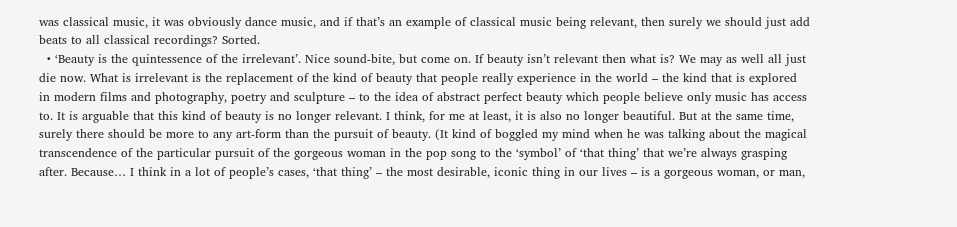was classical music, it was obviously dance music, and if that’s an example of classical music being relevant, then surely we should just add beats to all classical recordings? Sorted.
  • ‘Beauty is the quintessence of the irrelevant’. Nice sound-bite, but come on. If beauty isn’t relevant then what is? We may as well all just die now. What is irrelevant is the replacement of the kind of beauty that people really experience in the world – the kind that is explored in modern films and photography, poetry and sculpture – to the idea of abstract perfect beauty which people believe only music has access to. It is arguable that this kind of beauty is no longer relevant. I think, for me at least, it is also no longer beautiful. But at the same time, surely there should be more to any art-form than the pursuit of beauty. (It kind of boggled my mind when he was talking about the magical transcendence of the particular pursuit of the gorgeous woman in the pop song to the ‘symbol’ of ‘that thing’ that we’re always grasping after. Because… I think in a lot of people’s cases, ‘that thing’ – the most desirable, iconic thing in our lives – is a gorgeous woman, or man,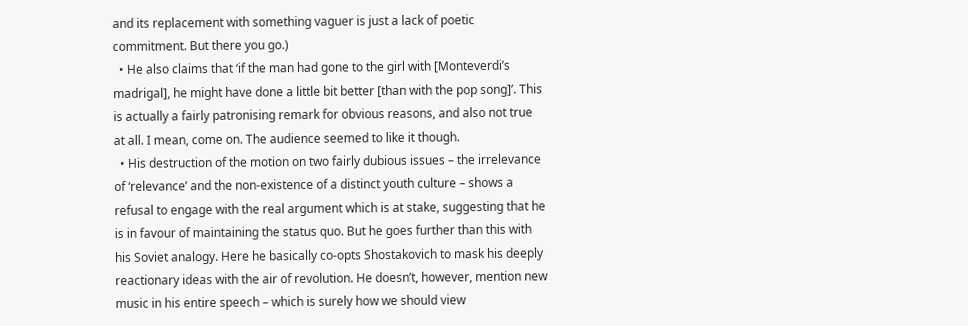and its replacement with something vaguer is just a lack of poetic commitment. But there you go.)
  • He also claims that ‘if the man had gone to the girl with [Monteverdi’s madrigal], he might have done a little bit better [than with the pop song]’. This is actually a fairly patronising remark for obvious reasons, and also not true at all. I mean, come on. The audience seemed to like it though.
  • His destruction of the motion on two fairly dubious issues – the irrelevance of ‘relevance’ and the non-existence of a distinct youth culture – shows a refusal to engage with the real argument which is at stake, suggesting that he is in favour of maintaining the status quo. But he goes further than this with his Soviet analogy. Here he basically co-opts Shostakovich to mask his deeply reactionary ideas with the air of revolution. He doesn’t, however, mention new music in his entire speech – which is surely how we should view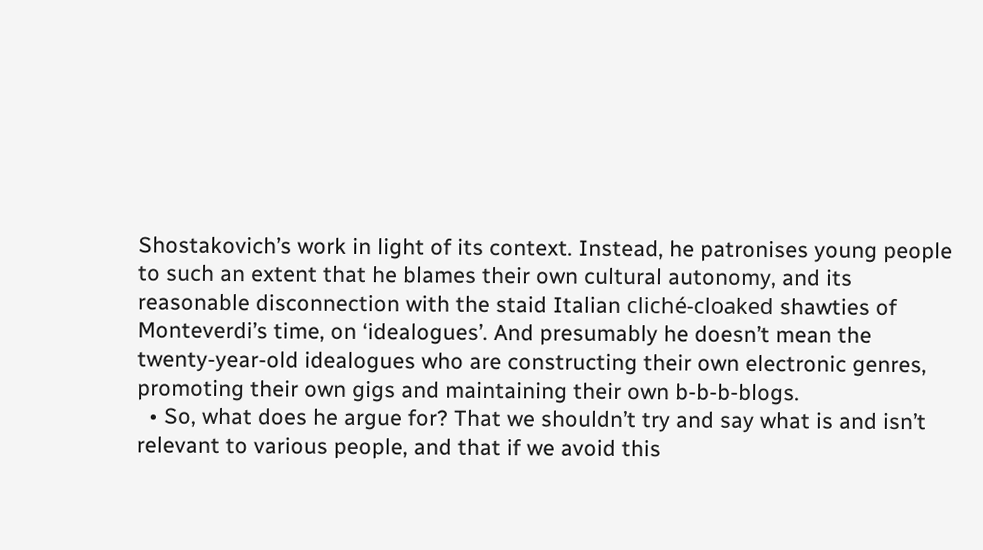Shostakovich’s work in light of its context. Instead, he patronises young people to such an extent that he blames their own cultural autonomy, and its reasonable disconnection with the staid Italian cliché-cloaked shawties of Monteverdi’s time, on ‘idealogues’. And presumably he doesn’t mean the twenty-year-old idealogues who are constructing their own electronic genres, promoting their own gigs and maintaining their own b-b-b-blogs.
  • So, what does he argue for? That we shouldn’t try and say what is and isn’t relevant to various people, and that if we avoid this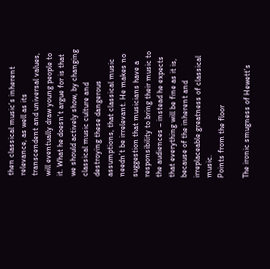then classical music’s inherent relevance, as well as its transcendent and universal values, will eventually draw young people to it. What he doesn’t argue for is that we should actively show, by changing classical music culture and destroying these dangerous assumptions, that classical music needn’t be irrelevant. He makes no suggestion that musicians have a responsibility to bring their music to the audiences – instead he expects that everything will be fine as it is, because of the inherent and irreplaceable greatness of classical music.
Points from the floor

The ironic smugness of Hewett’s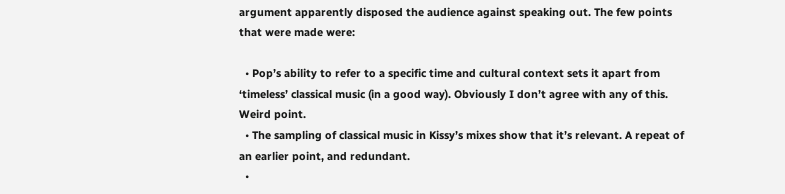argument apparently disposed the audience against speaking out. The few points that were made were:

  • Pop’s ability to refer to a specific time and cultural context sets it apart from ‘timeless’ classical music (in a good way). Obviously I don’t agree with any of this. Weird point.
  • The sampling of classical music in Kissy’s mixes show that it’s relevant. A repeat of an earlier point, and redundant.
  •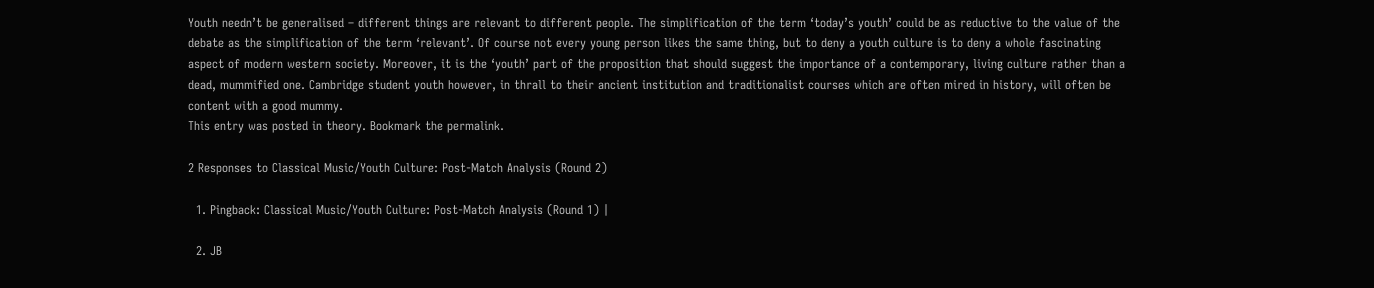Youth needn’t be generalised – different things are relevant to different people. The simplification of the term ‘today’s youth’ could be as reductive to the value of the debate as the simplification of the term ‘relevant’. Of course not every young person likes the same thing, but to deny a youth culture is to deny a whole fascinating aspect of modern western society. Moreover, it is the ‘youth’ part of the proposition that should suggest the importance of a contemporary, living culture rather than a dead, mummified one. Cambridge student youth however, in thrall to their ancient institution and traditionalist courses which are often mired in history, will often be content with a good mummy.
This entry was posted in theory. Bookmark the permalink.

2 Responses to Classical Music/Youth Culture: Post-Match Analysis (Round 2)

  1. Pingback: Classical Music/Youth Culture: Post-Match Analysis (Round 1) |

  2. JB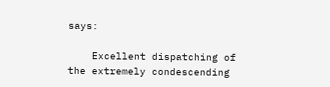says:

    Excellent dispatching of the extremely condescending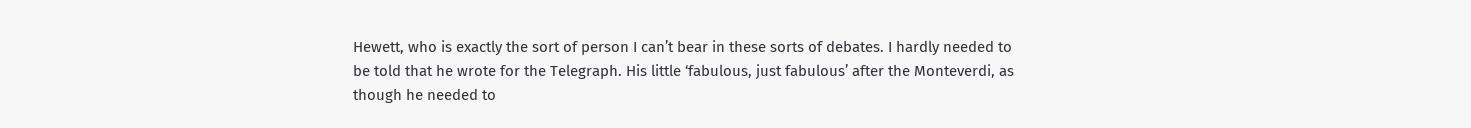Hewett, who is exactly the sort of person I can’t bear in these sorts of debates. I hardly needed to be told that he wrote for the Telegraph. His little ‘fabulous, just fabulous’ after the Monteverdi, as though he needed to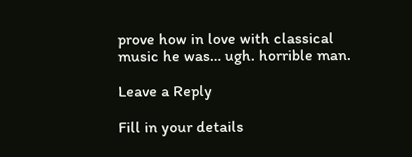prove how in love with classical music he was… ugh. horrible man.

Leave a Reply

Fill in your details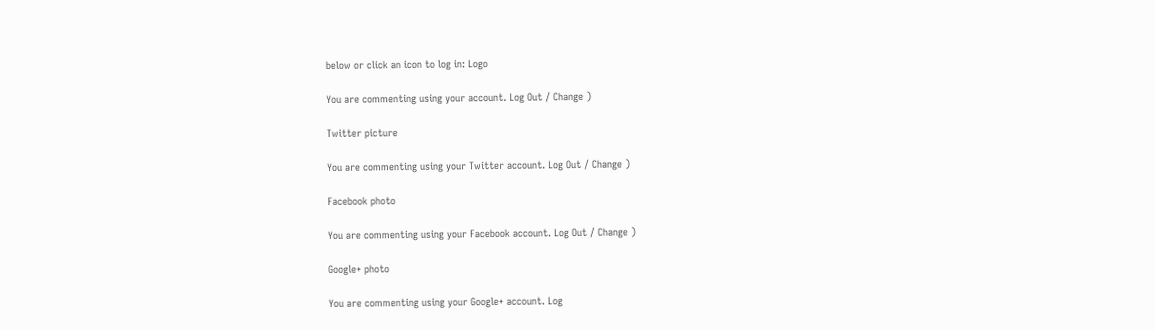below or click an icon to log in: Logo

You are commenting using your account. Log Out / Change )

Twitter picture

You are commenting using your Twitter account. Log Out / Change )

Facebook photo

You are commenting using your Facebook account. Log Out / Change )

Google+ photo

You are commenting using your Google+ account. Log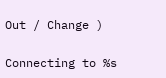Out / Change )

Connecting to %s